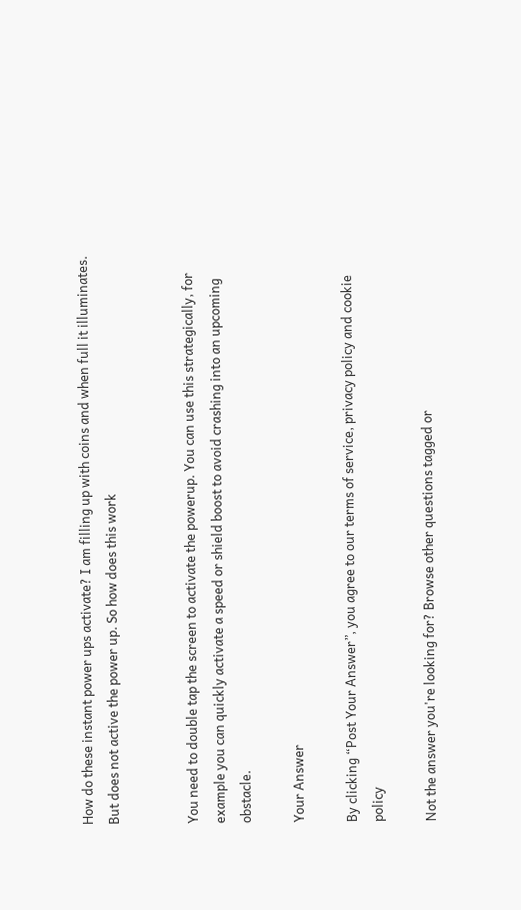How do these instant power ups activate? I am filling up with coins and when full it illuminates. But does not active the power up. So how does this work


You need to double tap the screen to activate the powerup. You can use this strategically, for example you can quickly activate a speed or shield boost to avoid crashing into an upcoming obstacle.

Your Answer

By clicking “Post Your Answer”, you agree to our terms of service, privacy policy and cookie policy

Not the answer you're looking for? Browse other questions tagged or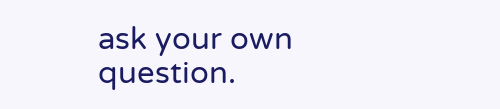ask your own question.